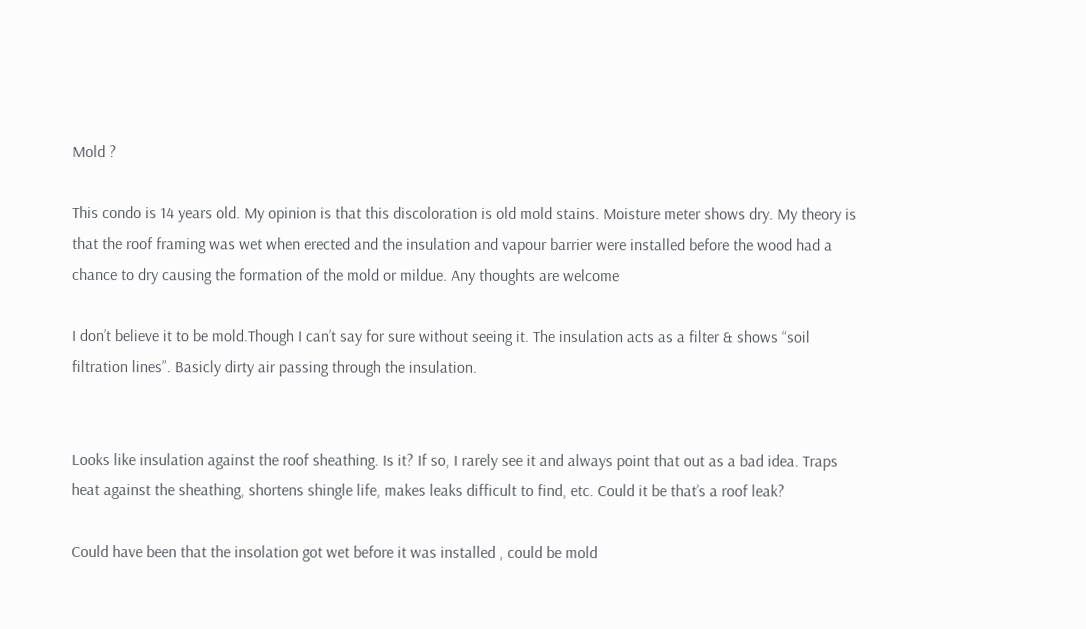Mold ?

This condo is 14 years old. My opinion is that this discoloration is old mold stains. Moisture meter shows dry. My theory is that the roof framing was wet when erected and the insulation and vapour barrier were installed before the wood had a chance to dry causing the formation of the mold or mildue. Any thoughts are welcome

I don’t believe it to be mold.Though I can’t say for sure without seeing it. The insulation acts as a filter & shows “soil filtration lines”. Basicly dirty air passing through the insulation.


Looks like insulation against the roof sheathing. Is it? If so, I rarely see it and always point that out as a bad idea. Traps heat against the sheathing, shortens shingle life, makes leaks difficult to find, etc. Could it be that’s a roof leak?

Could have been that the insolation got wet before it was installed , could be mold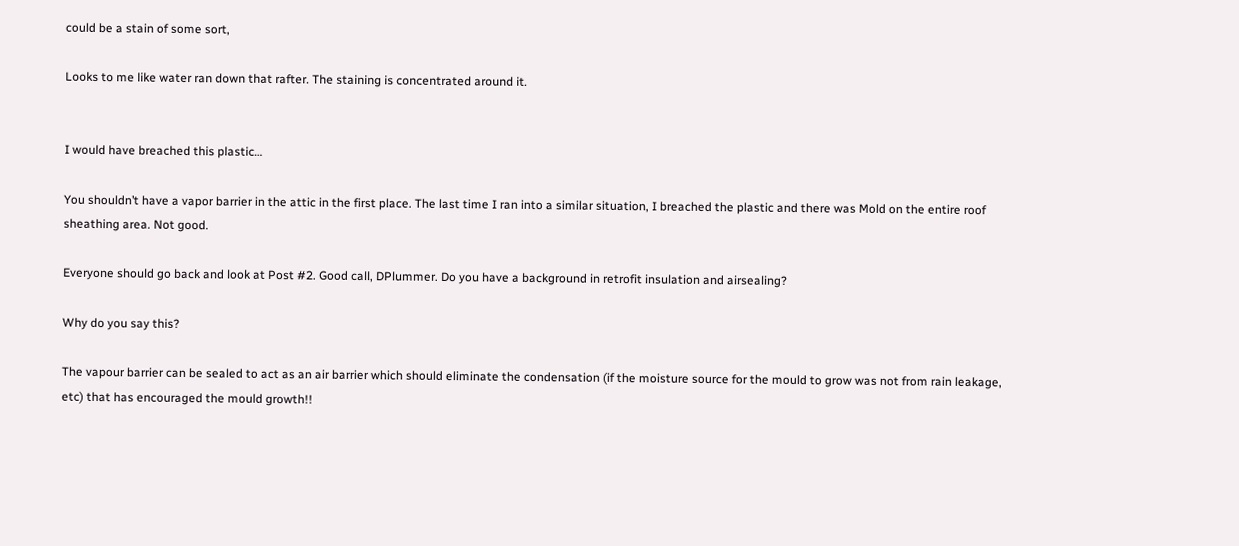could be a stain of some sort,

Looks to me like water ran down that rafter. The staining is concentrated around it.


I would have breached this plastic…

You shouldn’t have a vapor barrier in the attic in the first place. The last time I ran into a similar situation, I breached the plastic and there was Mold on the entire roof sheathing area. Not good.

Everyone should go back and look at Post #2. Good call, DPlummer. Do you have a background in retrofit insulation and airsealing?

Why do you say this?

The vapour barrier can be sealed to act as an air barrier which should eliminate the condensation (if the moisture source for the mould to grow was not from rain leakage, etc) that has encouraged the mould growth!!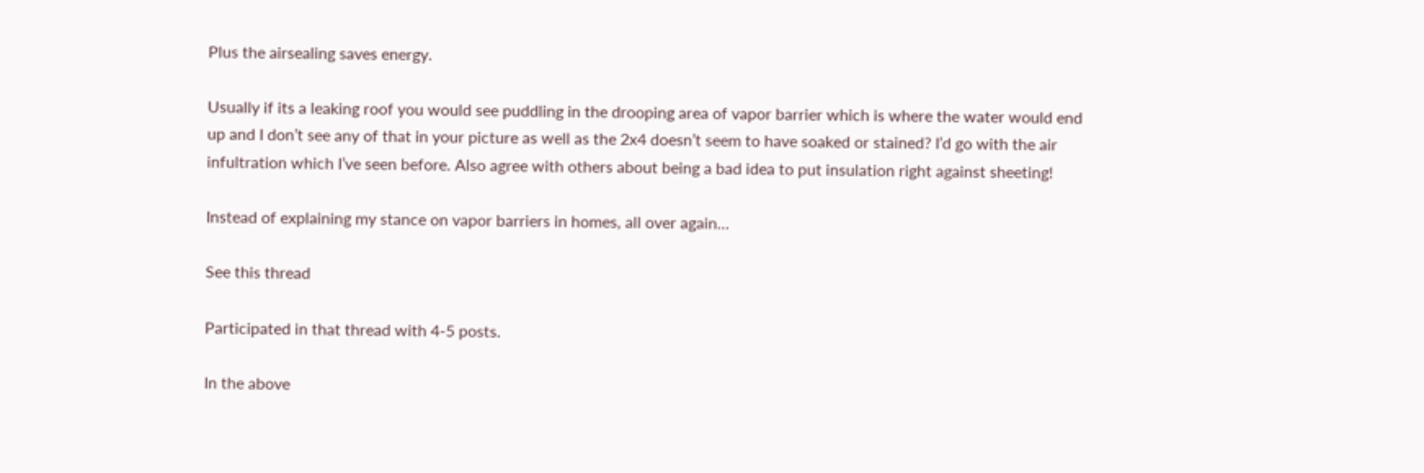Plus the airsealing saves energy.

Usually if its a leaking roof you would see puddling in the drooping area of vapor barrier which is where the water would end up and I don’t see any of that in your picture as well as the 2x4 doesn’t seem to have soaked or stained? I’d go with the air infultration which I’ve seen before. Also agree with others about being a bad idea to put insulation right against sheeting!

Instead of explaining my stance on vapor barriers in homes, all over again…

See this thread

Participated in that thread with 4-5 posts.

In the above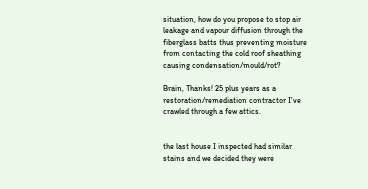situation, how do you propose to stop air leakage and vapour diffusion through the fiberglass batts thus preventing moisture from contacting the cold roof sheathing causing condensation/mould/rot?

Brain, Thanks! 25 plus years as a restoration/remediation contractor I’ve crawled through a few attics.


the last house I inspected had similar stains and we decided they were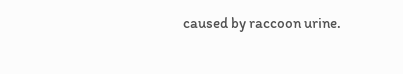caused by raccoon urine.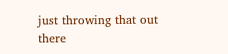just throwing that out there